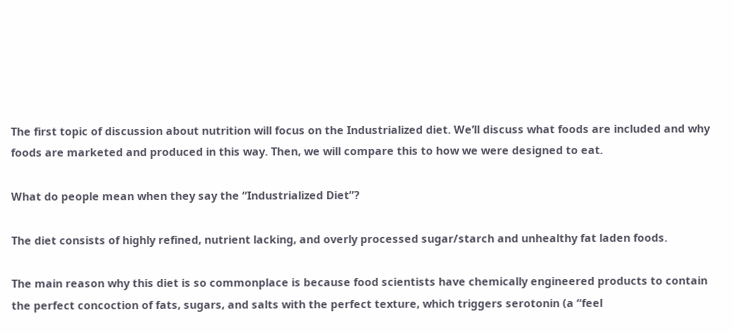The first topic of discussion about nutrition will focus on the Industrialized diet. We’ll discuss what foods are included and why foods are marketed and produced in this way. Then, we will compare this to how we were designed to eat.

What do people mean when they say the “Industrialized Diet”?

The diet consists of highly refined, nutrient lacking, and overly processed sugar/starch and unhealthy fat laden foods.

The main reason why this diet is so commonplace is because food scientists have chemically engineered products to contain the perfect concoction of fats, sugars, and salts with the perfect texture, which triggers serotonin (a “feel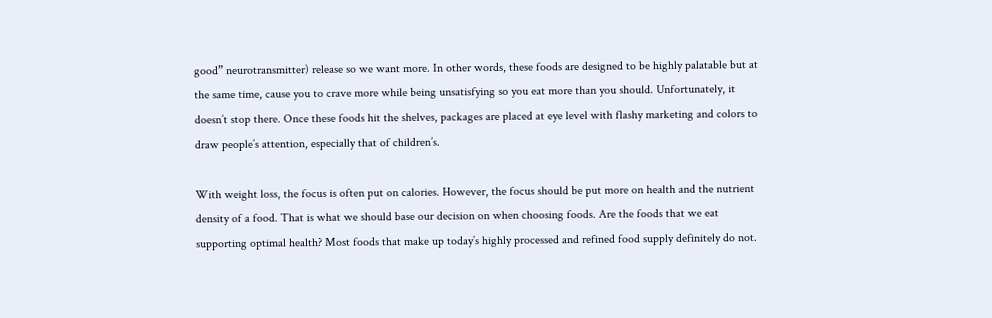good” neurotransmitter) release so we want more. In other words, these foods are designed to be highly palatable but at the same time, cause you to crave more while being unsatisfying so you eat more than you should. Unfortunately, it doesn’t stop there. Once these foods hit the shelves, packages are placed at eye level with flashy marketing and colors to draw people’s attention, especially that of children’s.

With weight loss, the focus is often put on calories. However, the focus should be put more on health and the nutrient density of a food. That is what we should base our decision on when choosing foods. Are the foods that we eat supporting optimal health? Most foods that make up today’s highly processed and refined food supply definitely do not.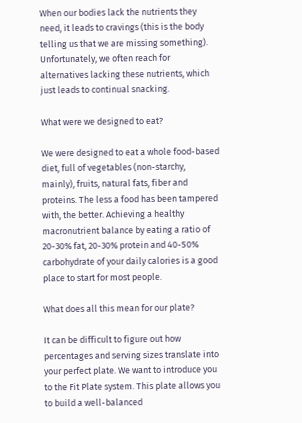When our bodies lack the nutrients they need, it leads to cravings (this is the body telling us that we are missing something). Unfortunately, we often reach for alternatives lacking these nutrients, which just leads to continual snacking.

What were we designed to eat?

We were designed to eat a whole food-based diet, full of vegetables (non-starchy, mainly), fruits, natural fats, fiber and proteins. The less a food has been tampered with, the better. Achieving a healthy macronutrient balance by eating a ratio of 20-30% fat, 20-30% protein and 40-50% carbohydrate of your daily calories is a good place to start for most people.

What does all this mean for our plate?

It can be difficult to figure out how percentages and serving sizes translate into your perfect plate. We want to introduce you to the Fit Plate system. This plate allows you to build a well-balanced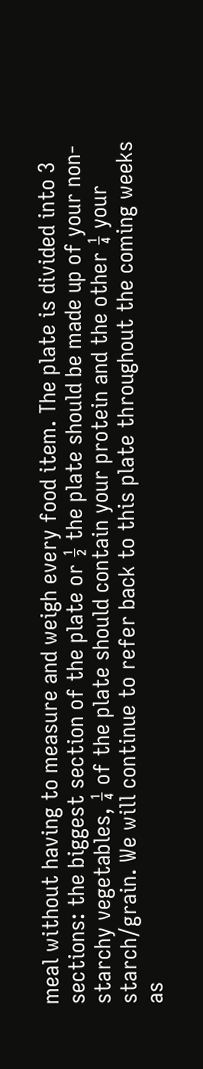meal without having to measure and weigh every food item. The plate is divided into 3 sections: the biggest section of the plate or ½ the plate should be made up of your non-starchy vegetables, ¼ of the plate should contain your protein and the other ¼ your starch/grain. We will continue to refer back to this plate throughout the coming weeks as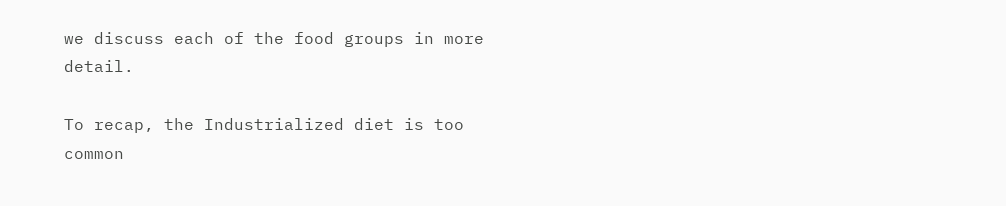we discuss each of the food groups in more detail.

To recap, the Industrialized diet is too common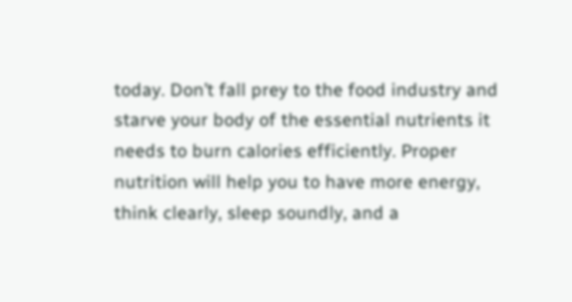today. Don’t fall prey to the food industry and starve your body of the essential nutrients it needs to burn calories efficiently. Proper nutrition will help you to have more energy, think clearly, sleep soundly, and a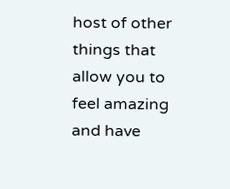host of other things that allow you to feel amazing and have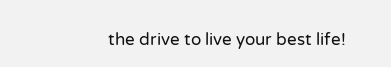the drive to live your best life!